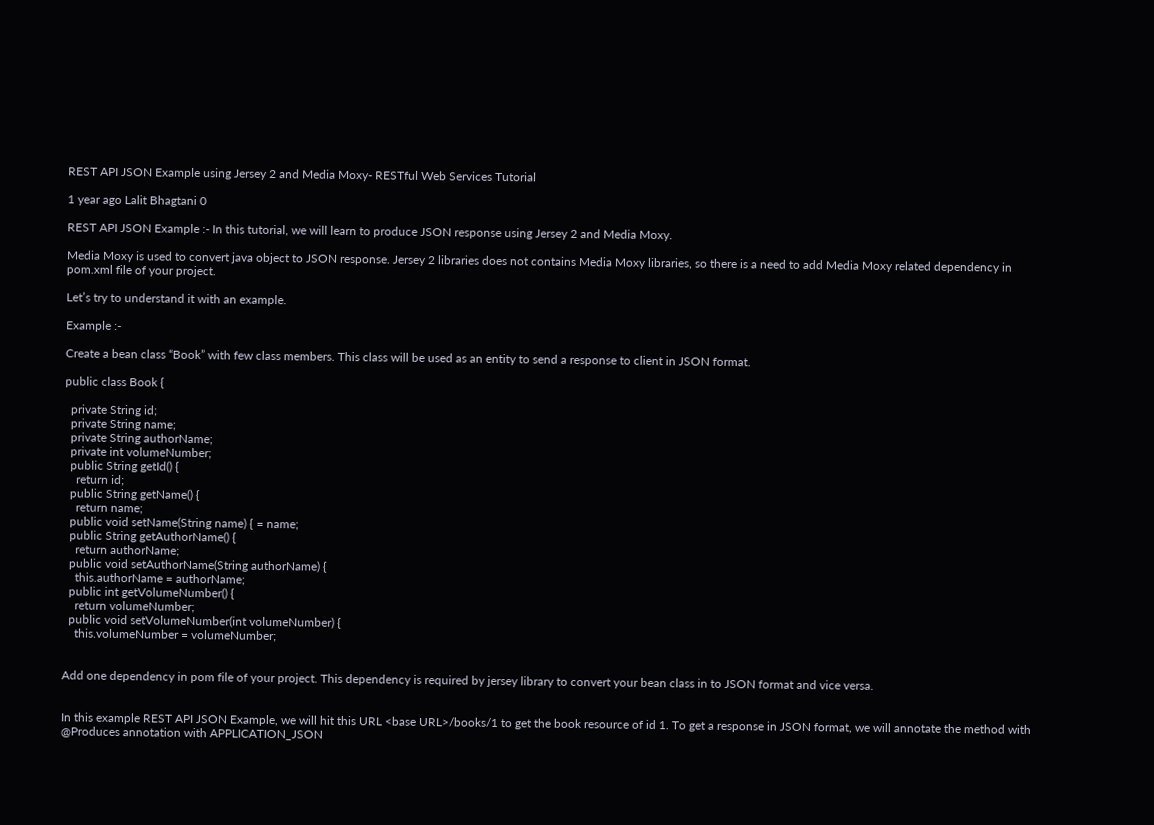REST API JSON Example using Jersey 2 and Media Moxy- RESTful Web Services Tutorial

1 year ago Lalit Bhagtani 0

REST API JSON Example :- In this tutorial, we will learn to produce JSON response using Jersey 2 and Media Moxy.

Media Moxy is used to convert java object to JSON response. Jersey 2 libraries does not contains Media Moxy libraries, so there is a need to add Media Moxy related dependency in pom.xml file of your project.

Let’s try to understand it with an example.

Example :-

Create a bean class “Book” with few class members. This class will be used as an entity to send a response to client in JSON format.

public class Book {

  private String id;
  private String name;
  private String authorName;
  private int volumeNumber;
  public String getId() {
    return id;
  public String getName() {
    return name;
  public void setName(String name) { = name;
  public String getAuthorName() {
    return authorName;
  public void setAuthorName(String authorName) {
    this.authorName = authorName;
  public int getVolumeNumber() {
    return volumeNumber;
  public void setVolumeNumber(int volumeNumber) {
    this.volumeNumber = volumeNumber;


Add one dependency in pom file of your project. This dependency is required by jersey library to convert your bean class in to JSON format and vice versa.


In this example REST API JSON Example, we will hit this URL <base URL>/books/1 to get the book resource of id 1. To get a response in JSON format, we will annotate the method with @Produces annotation with APPLICATION_JSON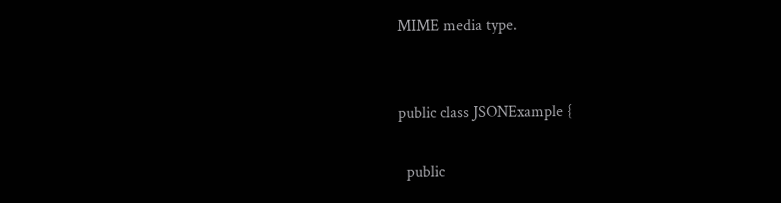MIME media type.


public class JSONExample {

  public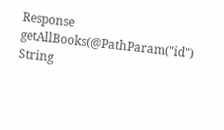Response getAllBooks(@PathParam("id") String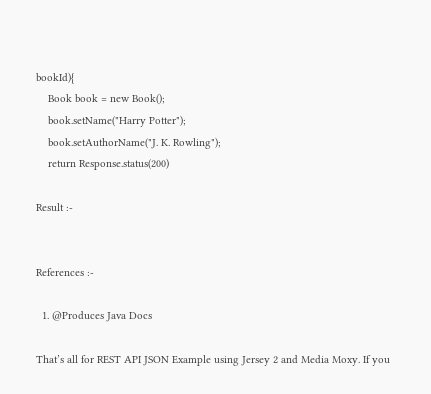bookId){
    Book book = new Book();
    book.setName("Harry Potter");
    book.setAuthorName("J. K. Rowling");
    return Response.status(200)

Result :-


References :-

  1. @Produces Java Docs

That’s all for REST API JSON Example using Jersey 2 and Media Moxy. If you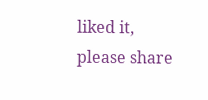liked it, please share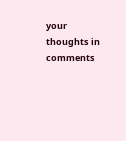your thoughts in comments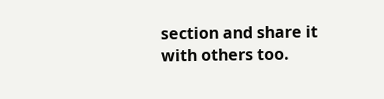section and share it with others too.